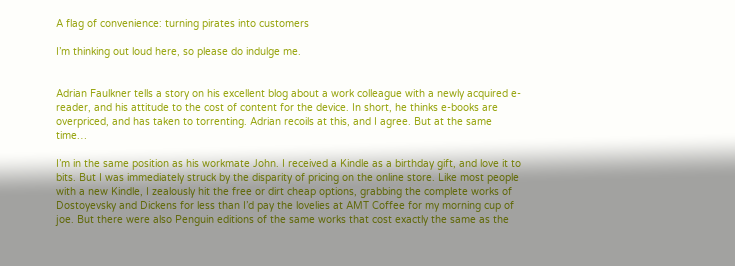A flag of convenience: turning pirates into customers

I’m thinking out loud here, so please do indulge me.


Adrian Faulkner tells a story on his excellent blog about a work colleague with a newly acquired e-reader, and his attitude to the cost of content for the device. In short, he thinks e-books are overpriced, and has taken to torrenting. Adrian recoils at this, and I agree. But at the same time…

I’m in the same position as his workmate John. I received a Kindle as a birthday gift, and love it to bits. But I was immediately struck by the disparity of pricing on the online store. Like most people with a new Kindle, I zealously hit the free or dirt cheap options, grabbing the complete works of Dostoyevsky and Dickens for less than I’d pay the lovelies at AMT Coffee for my morning cup of joe. But there were also Penguin editions of the same works that cost exactly the same as the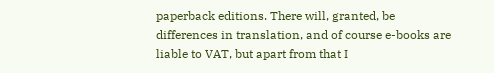paperback editions. There will, granted, be differences in translation, and of course e-books are liable to VAT, but apart from that I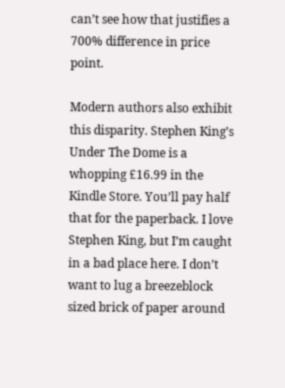can’t see how that justifies a 700% difference in price point.

Modern authors also exhibit this disparity. Stephen King’s Under The Dome is a whopping £16.99 in the Kindle Store. You’ll pay half that for the paperback. I love Stephen King, but I’m caught in a bad place here. I don’t want to lug a breezeblock sized brick of paper around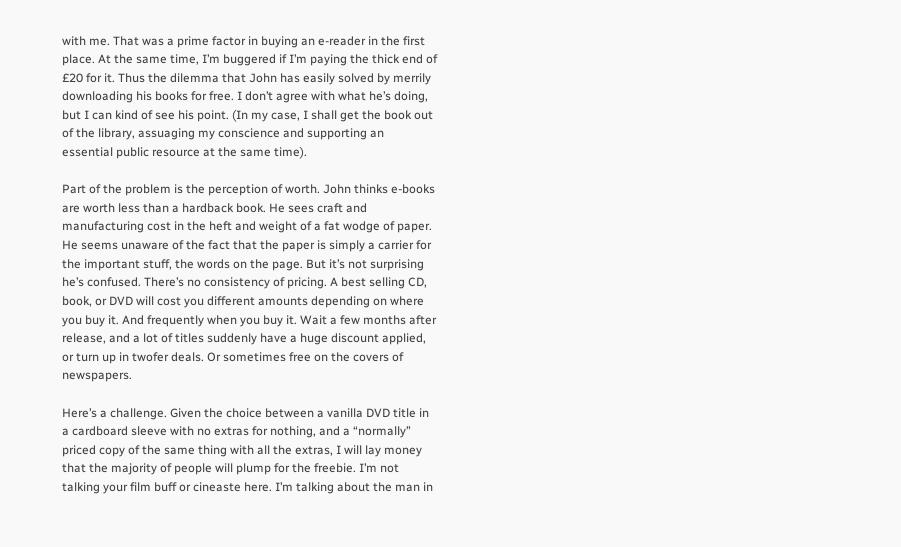with me. That was a prime factor in buying an e-reader in the first place. At the same time, I’m buggered if I’m paying the thick end of £20 for it. Thus the dilemma that John has easily solved by merrily downloading his books for free. I don’t agree with what he’s doing, but I can kind of see his point. (In my case, I shall get the book out of the library, assuaging my conscience and supporting an essential public resource at the same time).

Part of the problem is the perception of worth. John thinks e-books are worth less than a hardback book. He sees craft and manufacturing cost in the heft and weight of a fat wodge of paper. He seems unaware of the fact that the paper is simply a carrier for the important stuff, the words on the page. But it’s not surprising he’s confused. There’s no consistency of pricing. A best selling CD, book, or DVD will cost you different amounts depending on where you buy it. And frequently when you buy it. Wait a few months after release, and a lot of titles suddenly have a huge discount applied, or turn up in twofer deals. Or sometimes free on the covers of newspapers.

Here’s a challenge. Given the choice between a vanilla DVD title in a cardboard sleeve with no extras for nothing, and a “normally” priced copy of the same thing with all the extras, I will lay money that the majority of people will plump for the freebie. I’m not talking your film buff or cineaste here. I’m talking about the man in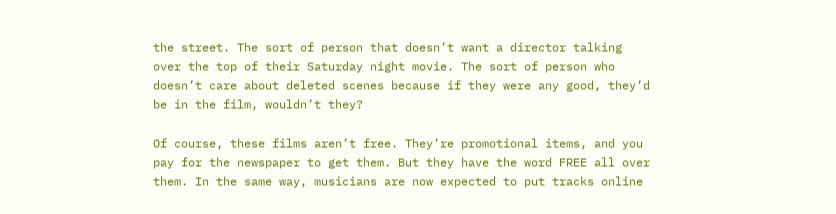the street. The sort of person that doesn’t want a director talking over the top of their Saturday night movie. The sort of person who doesn’t care about deleted scenes because if they were any good, they’d be in the film, wouldn’t they?

Of course, these films aren’t free. They’re promotional items, and you pay for the newspaper to get them. But they have the word FREE all over them. In the same way, musicians are now expected to put tracks online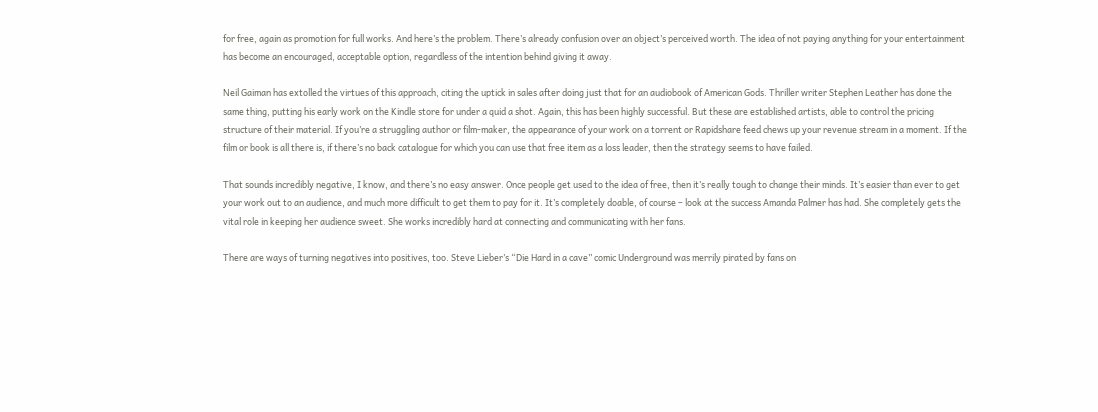for free, again as promotion for full works. And here’s the problem. There’s already confusion over an object’s perceived worth. The idea of not paying anything for your entertainment has become an encouraged, acceptable option, regardless of the intention behind giving it away.

Neil Gaiman has extolled the virtues of this approach, citing the uptick in sales after doing just that for an audiobook of American Gods. Thriller writer Stephen Leather has done the same thing, putting his early work on the Kindle store for under a quid a shot. Again, this has been highly successful. But these are established artists, able to control the pricing structure of their material. If you’re a struggling author or film-maker, the appearance of your work on a torrent or Rapidshare feed chews up your revenue stream in a moment. If the film or book is all there is, if there’s no back catalogue for which you can use that free item as a loss leader, then the strategy seems to have failed.

That sounds incredibly negative, I know, and there’s no easy answer. Once people get used to the idea of free, then it’s really tough to change their minds. It’s easier than ever to get your work out to an audience, and much more difficult to get them to pay for it. It’s completely doable, of course – look at the success Amanda Palmer has had. She completely gets the vital role in keeping her audience sweet. She works incredibly hard at connecting and communicating with her fans.

There are ways of turning negatives into positives, too. Steve Lieber’s “Die Hard in a cave” comic Underground was merrily pirated by fans on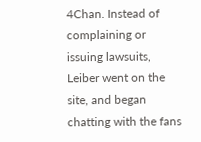4Chan. Instead of complaining or issuing lawsuits, Leiber went on the site, and began chatting with the fans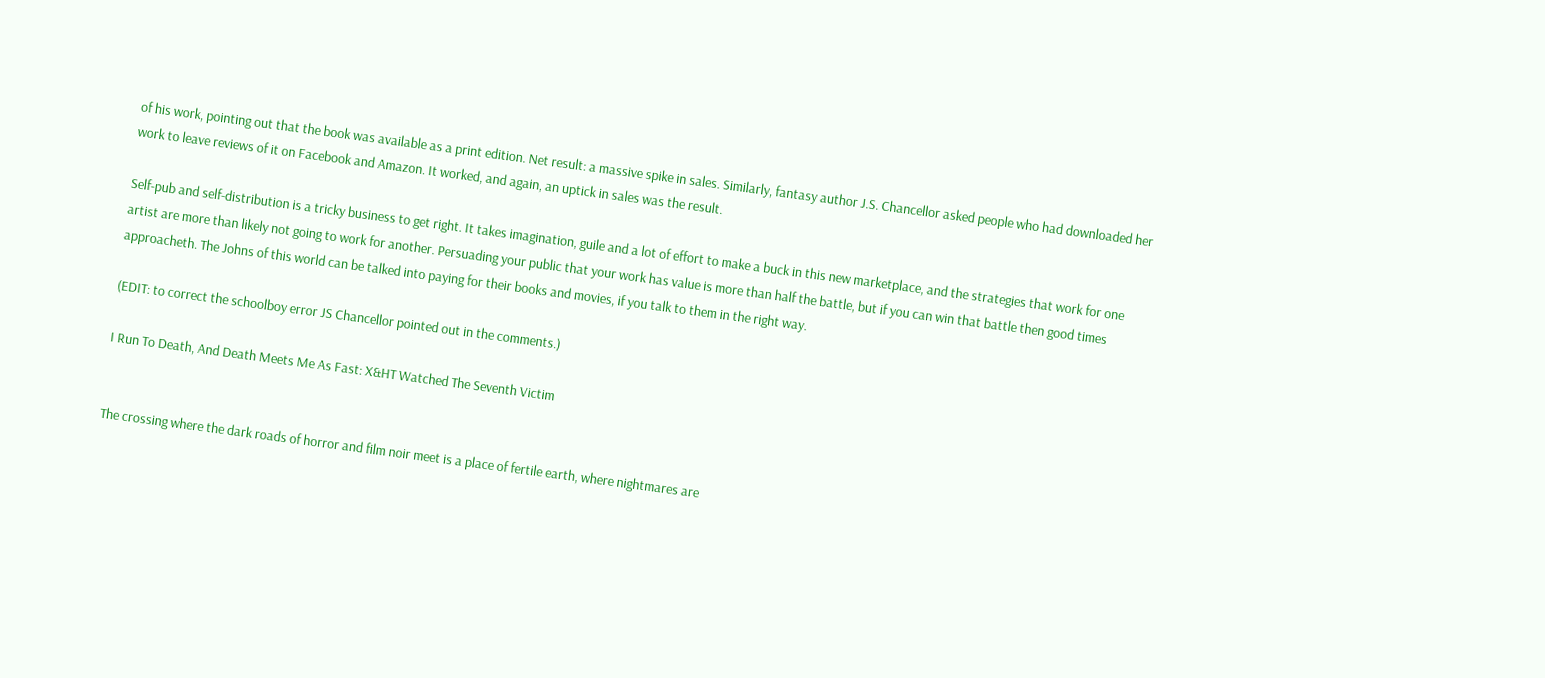of his work, pointing out that the book was available as a print edition. Net result: a massive spike in sales. Similarly, fantasy author J.S. Chancellor asked people who had downloaded her work to leave reviews of it on Facebook and Amazon. It worked, and again, an uptick in sales was the result.

Self-pub and self-distribution is a tricky business to get right. It takes imagination, guile and a lot of effort to make a buck in this new marketplace, and the strategies that work for one artist are more than likely not going to work for another. Persuading your public that your work has value is more than half the battle, but if you can win that battle then good times approacheth. The Johns of this world can be talked into paying for their books and movies, if you talk to them in the right way.

(EDIT: to correct the schoolboy error JS Chancellor pointed out in the comments.)

I Run To Death, And Death Meets Me As Fast: X&HT Watched The Seventh Victim


The crossing where the dark roads of horror and film noir meet is a place of fertile earth, where nightmares are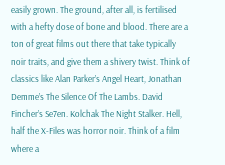easily grown. The ground, after all, is fertilised with a hefty dose of bone and blood. There are a ton of great films out there that take typically noir traits, and give them a shivery twist. Think of classics like Alan Parker’s Angel Heart, Jonathan Demme’s The Silence Of The Lambs. David Fincher’s Se7en. Kolchak The Night Stalker. Hell, half the X-Files was horror noir. Think of a film where a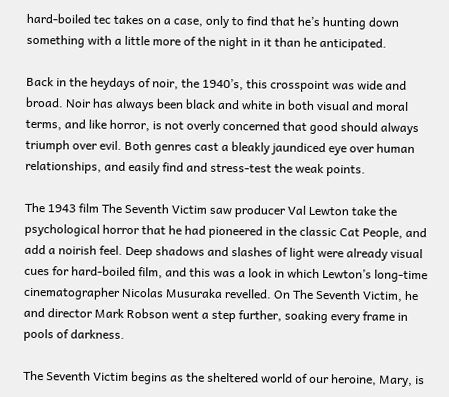hard-boiled tec takes on a case, only to find that he’s hunting down something with a little more of the night in it than he anticipated.

Back in the heydays of noir, the 1940’s, this crosspoint was wide and broad. Noir has always been black and white in both visual and moral terms, and like horror, is not overly concerned that good should always triumph over evil. Both genres cast a bleakly jaundiced eye over human relationships, and easily find and stress-test the weak points.

The 1943 film The Seventh Victim saw producer Val Lewton take the psychological horror that he had pioneered in the classic Cat People, and add a noirish feel. Deep shadows and slashes of light were already visual cues for hard-boiled film, and this was a look in which Lewton’s long-time cinematographer Nicolas Musuraka revelled. On The Seventh Victim, he and director Mark Robson went a step further, soaking every frame in pools of darkness.

The Seventh Victim begins as the sheltered world of our heroine, Mary, is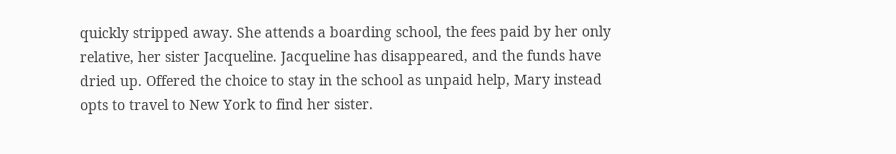quickly stripped away. She attends a boarding school, the fees paid by her only relative, her sister Jacqueline. Jacqueline has disappeared, and the funds have dried up. Offered the choice to stay in the school as unpaid help, Mary instead opts to travel to New York to find her sister.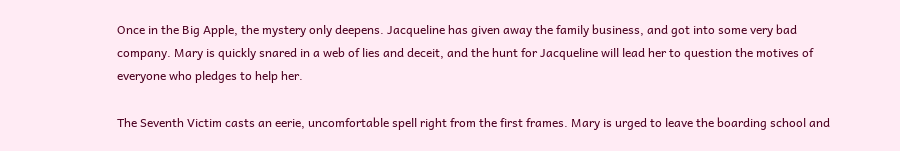Once in the Big Apple, the mystery only deepens. Jacqueline has given away the family business, and got into some very bad company. Mary is quickly snared in a web of lies and deceit, and the hunt for Jacqueline will lead her to question the motives of everyone who pledges to help her.

The Seventh Victim casts an eerie, uncomfortable spell right from the first frames. Mary is urged to leave the boarding school and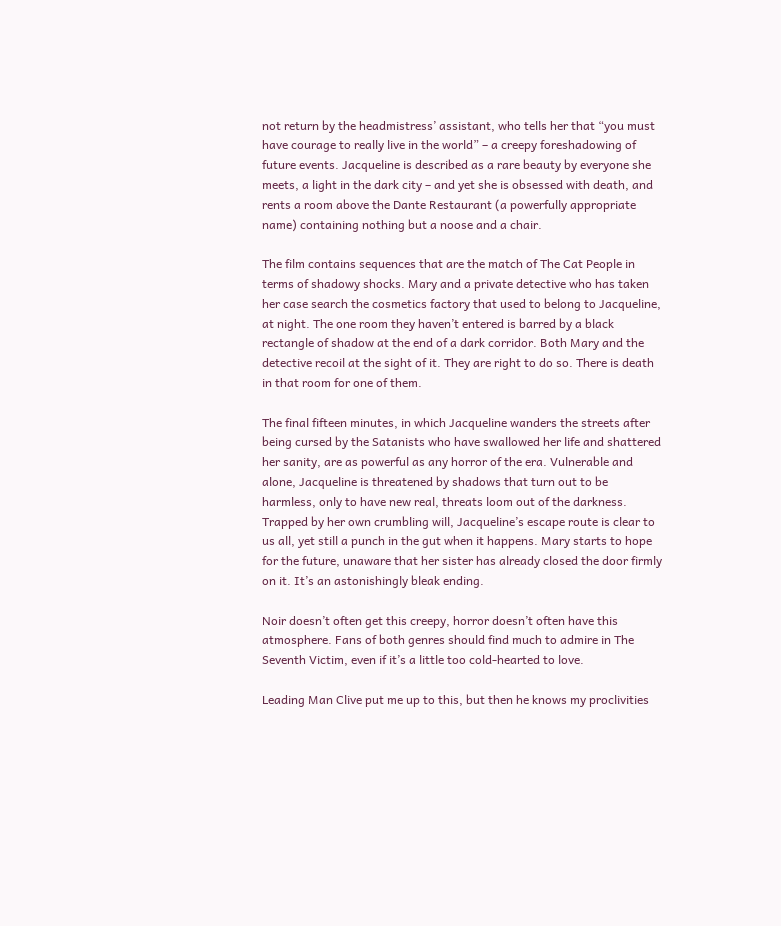not return by the headmistress’ assistant, who tells her that “you must have courage to really live in the world” – a creepy foreshadowing of future events. Jacqueline is described as a rare beauty by everyone she meets, a light in the dark city – and yet she is obsessed with death, and rents a room above the Dante Restaurant (a powerfully appropriate name) containing nothing but a noose and a chair.

The film contains sequences that are the match of The Cat People in terms of shadowy shocks. Mary and a private detective who has taken her case search the cosmetics factory that used to belong to Jacqueline, at night. The one room they haven’t entered is barred by a black rectangle of shadow at the end of a dark corridor. Both Mary and the detective recoil at the sight of it. They are right to do so. There is death in that room for one of them.

The final fifteen minutes, in which Jacqueline wanders the streets after being cursed by the Satanists who have swallowed her life and shattered her sanity, are as powerful as any horror of the era. Vulnerable and alone, Jacqueline is threatened by shadows that turn out to be harmless, only to have new real, threats loom out of the darkness. Trapped by her own crumbling will, Jacqueline’s escape route is clear to us all, yet still a punch in the gut when it happens. Mary starts to hope for the future, unaware that her sister has already closed the door firmly on it. It’s an astonishingly bleak ending.

Noir doesn’t often get this creepy, horror doesn’t often have this atmosphere. Fans of both genres should find much to admire in The Seventh Victim, even if it’s a little too cold-hearted to love.

Leading Man Clive put me up to this, but then he knows my proclivities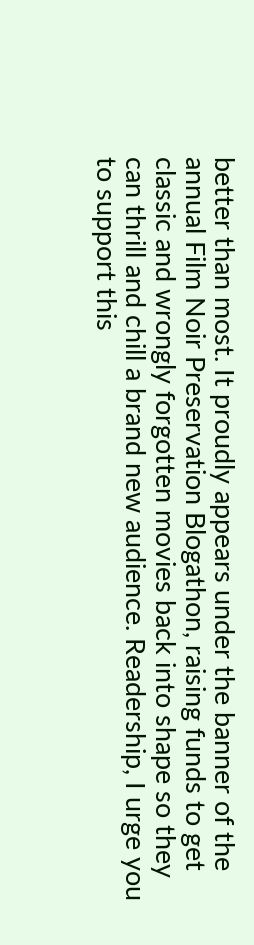better than most. It proudly appears under the banner of the annual Film Noir Preservation Blogathon, raising funds to get classic and wrongly forgotten movies back into shape so they can thrill and chill a brand new audience. Readership, I urge you to support this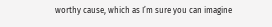worthy cause, which as I’m sure you can imagine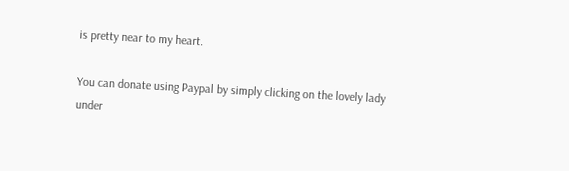is pretty near to my heart.

You can donate using Paypal by simply clicking on the lovely lady under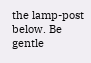the lamp-post below. Be gentle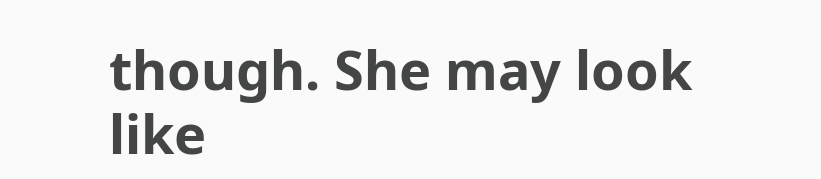though. She may look like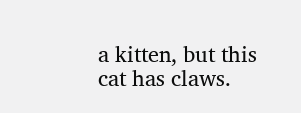a kitten, but this cat has claws.